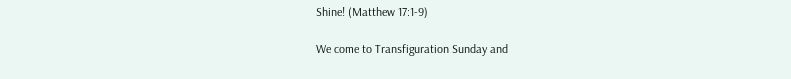Shine! (Matthew 17:1-9)

We come to Transfiguration Sunday and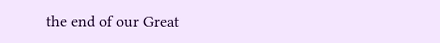the end of our Great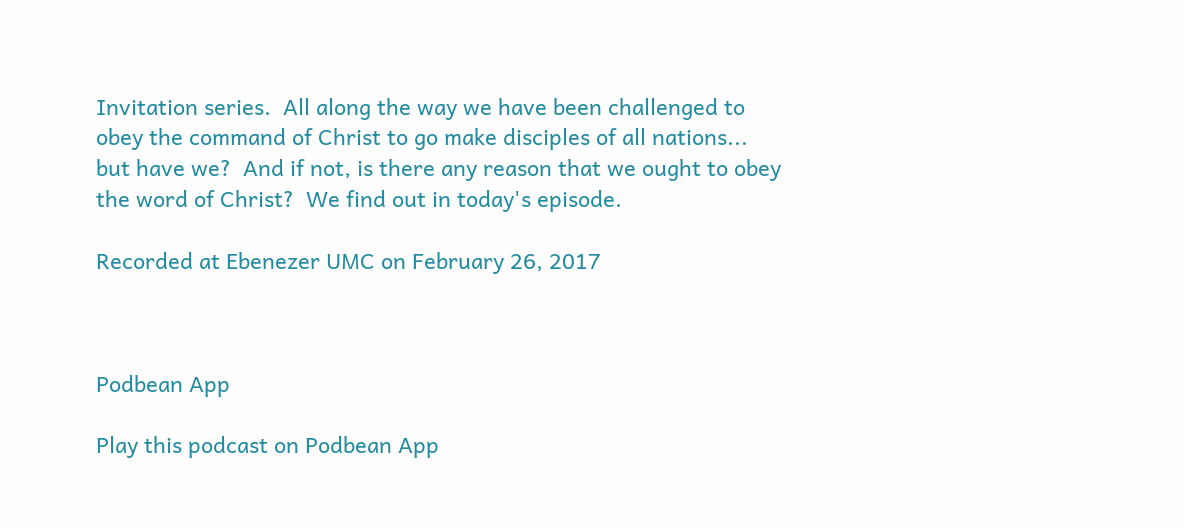Invitation series.  All along the way we have been challenged to obey the command of Christ to go make disciples of all nations... but have we?  And if not, is there any reason that we ought to obey the word of Christ?  We find out in today's episode.

Recorded at Ebenezer UMC on February 26, 2017



Podbean App

Play this podcast on Podbean App